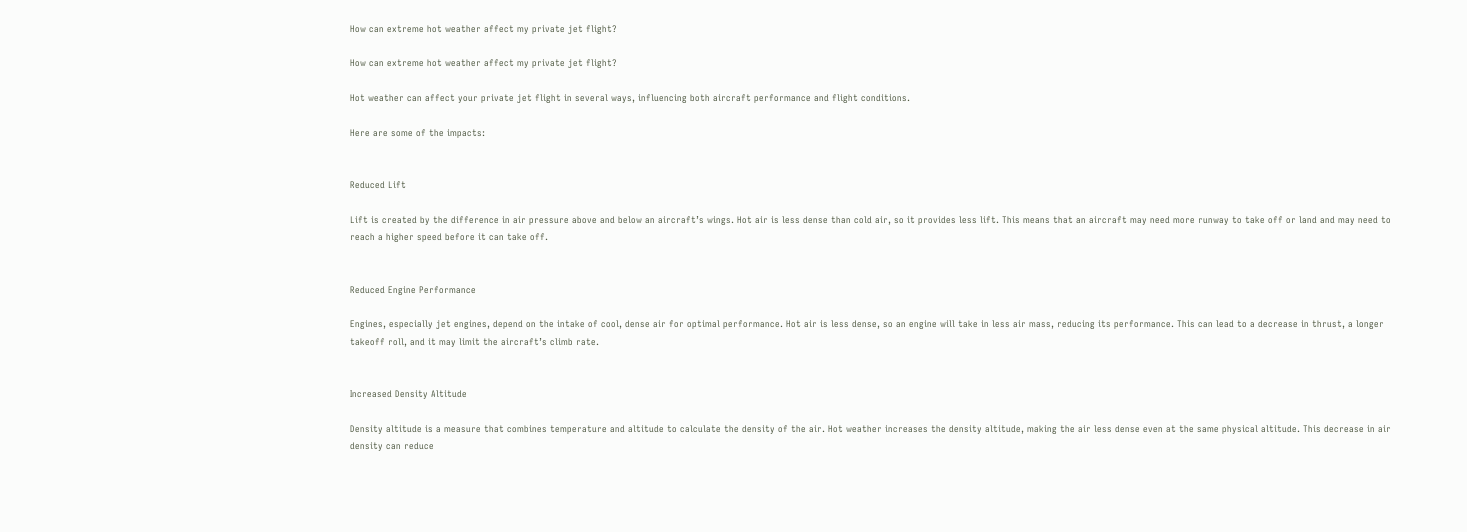How can extreme hot weather affect my private jet flight?

How can extreme hot weather affect my private jet flight?

Hot weather can affect your private jet flight in several ways, influencing both aircraft performance and flight conditions.

Here are some of the impacts:


Reduced Lift

Lift is created by the difference in air pressure above and below an aircraft’s wings. Hot air is less dense than cold air, so it provides less lift. This means that an aircraft may need more runway to take off or land and may need to reach a higher speed before it can take off.


Reduced Engine Performance

Engines, especially jet engines, depend on the intake of cool, dense air for optimal performance. Hot air is less dense, so an engine will take in less air mass, reducing its performance. This can lead to a decrease in thrust, a longer takeoff roll, and it may limit the aircraft’s climb rate.


Increased Density Altitude

Density altitude is a measure that combines temperature and altitude to calculate the density of the air. Hot weather increases the density altitude, making the air less dense even at the same physical altitude. This decrease in air density can reduce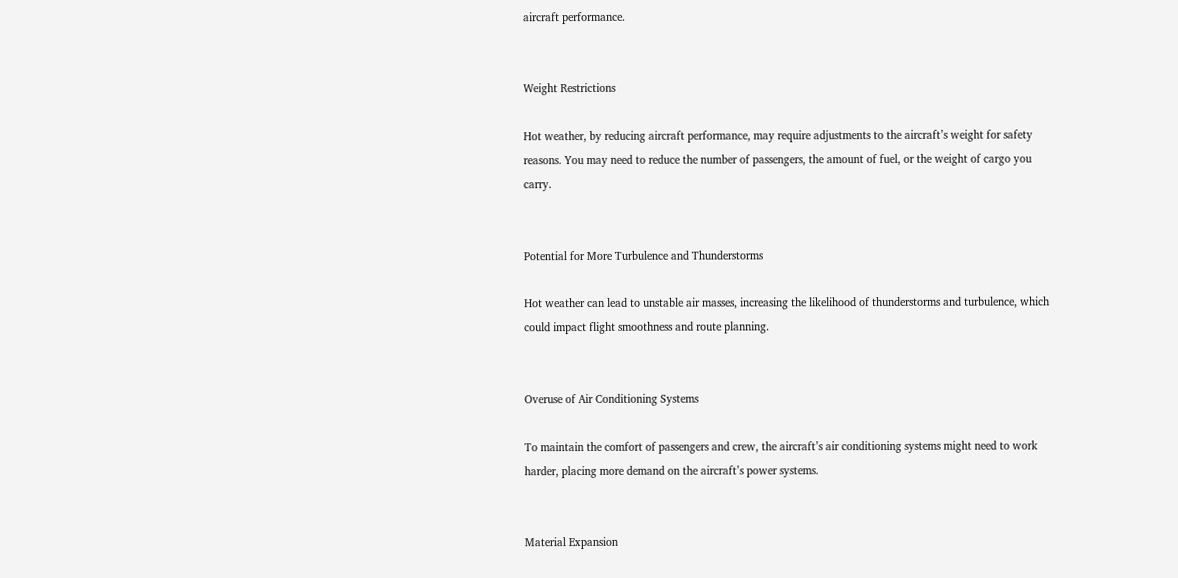aircraft performance.


Weight Restrictions

Hot weather, by reducing aircraft performance, may require adjustments to the aircraft’s weight for safety reasons. You may need to reduce the number of passengers, the amount of fuel, or the weight of cargo you carry.


Potential for More Turbulence and Thunderstorms

Hot weather can lead to unstable air masses, increasing the likelihood of thunderstorms and turbulence, which could impact flight smoothness and route planning.


Overuse of Air Conditioning Systems

To maintain the comfort of passengers and crew, the aircraft’s air conditioning systems might need to work harder, placing more demand on the aircraft’s power systems.


Material Expansion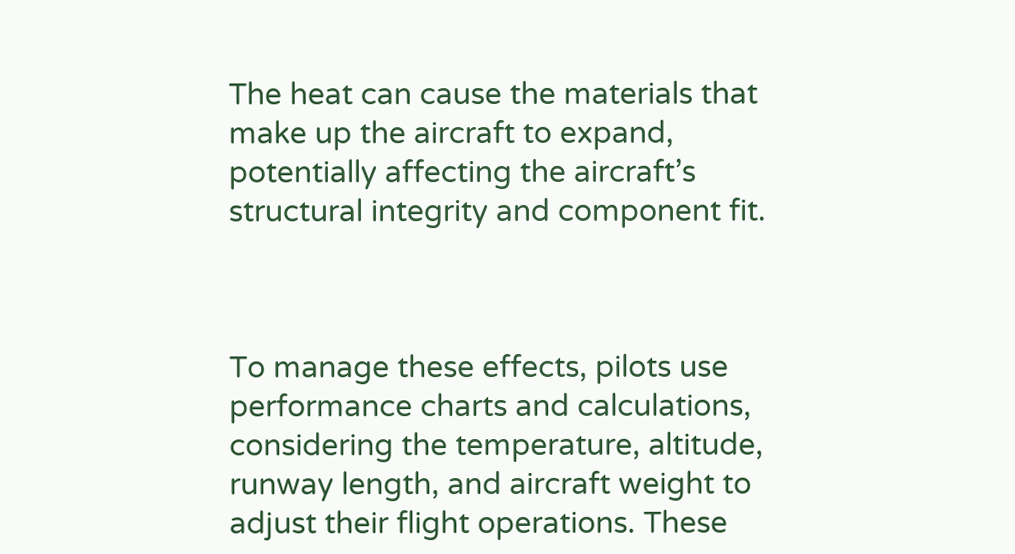The heat can cause the materials that make up the aircraft to expand, potentially affecting the aircraft’s structural integrity and component fit.



To manage these effects, pilots use performance charts and calculations, considering the temperature, altitude, runway length, and aircraft weight to adjust their flight operations. These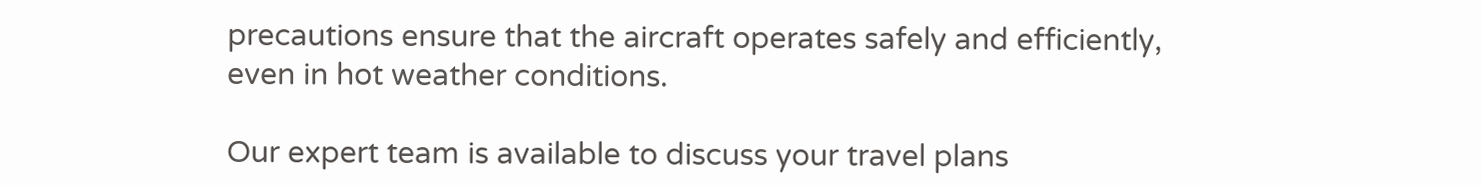precautions ensure that the aircraft operates safely and efficiently, even in hot weather conditions.

Our expert team is available to discuss your travel plans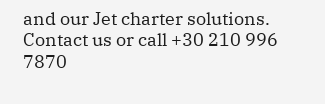and our Jet charter solutions. Contact us or call +30 210 996 7870